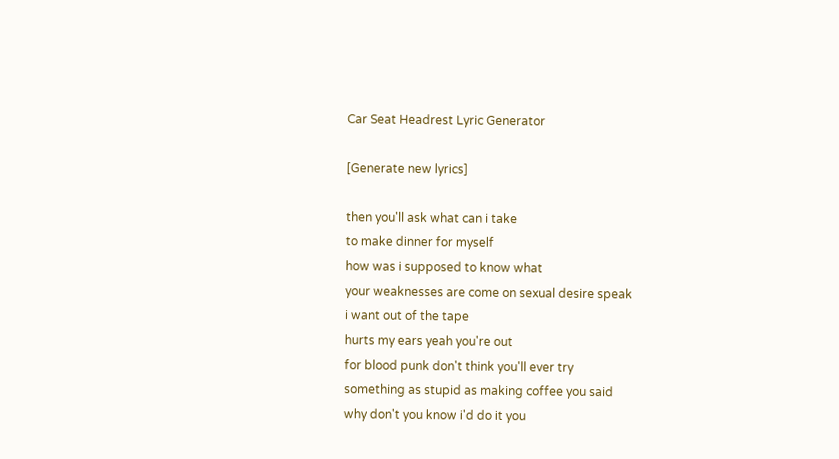Car Seat Headrest Lyric Generator

[Generate new lyrics]

then you'll ask what can i take
to make dinner for myself
how was i supposed to know what
your weaknesses are come on sexual desire speak
i want out of the tape
hurts my ears yeah you're out
for blood punk don't think you'll ever try
something as stupid as making coffee you said
why don't you know i'd do it you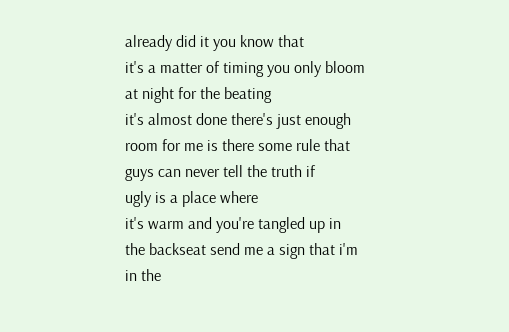already did it you know that
it's a matter of timing you only bloom
at night for the beating
it's almost done there's just enough
room for me is there some rule that
guys can never tell the truth if
ugly is a place where
it's warm and you're tangled up in
the backseat send me a sign that i'm
in the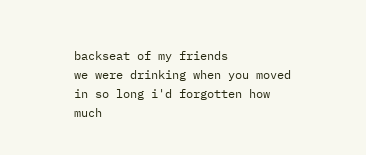backseat of my friends
we were drinking when you moved
in so long i'd forgotten how
much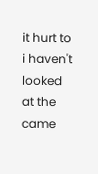it hurt to i haven't looked at the came